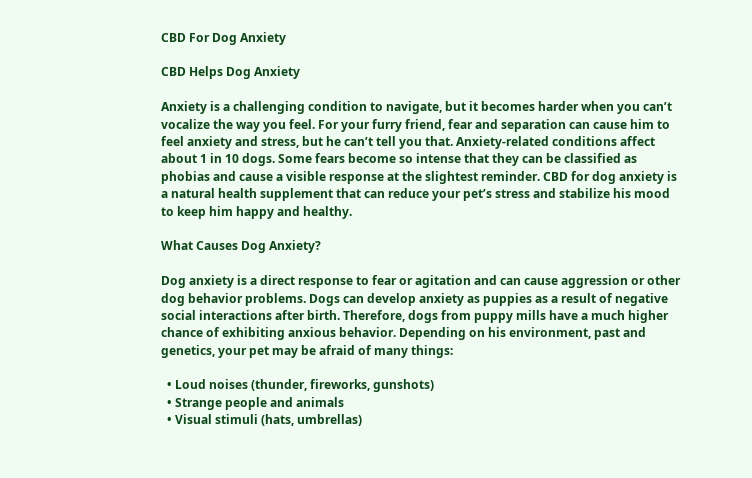CBD For Dog Anxiety

CBD Helps Dog Anxiety

Anxiety is a challenging condition to navigate, but it becomes harder when you can’t vocalize the way you feel. For your furry friend, fear and separation can cause him to feel anxiety and stress, but he can’t tell you that. Anxiety-related conditions affect about 1 in 10 dogs. Some fears become so intense that they can be classified as phobias and cause a visible response at the slightest reminder. CBD for dog anxiety is a natural health supplement that can reduce your pet’s stress and stabilize his mood to keep him happy and healthy.

What Causes Dog Anxiety?

Dog anxiety is a direct response to fear or agitation and can cause aggression or other dog behavior problems. Dogs can develop anxiety as puppies as a result of negative social interactions after birth. Therefore, dogs from puppy mills have a much higher chance of exhibiting anxious behavior. Depending on his environment, past and genetics, your pet may be afraid of many things:

  • Loud noises (thunder, fireworks, gunshots)
  • Strange people and animals
  • Visual stimuli (hats, umbrellas)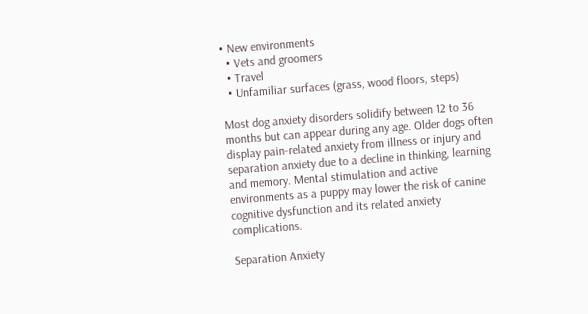• New environments
  • Vets and groomers
  • Travel
  • Unfamiliar surfaces (grass, wood floors, steps)

Most dog anxiety disorders solidify between 12 to 36 months but can appear during any age. Older dogs often display pain-related anxiety from illness or injury and separation anxiety due to a decline in thinking, learning and memory. Mental stimulation and active environments as a puppy may lower the risk of canine cognitive dysfunction and its related anxiety complications.

Separation Anxiety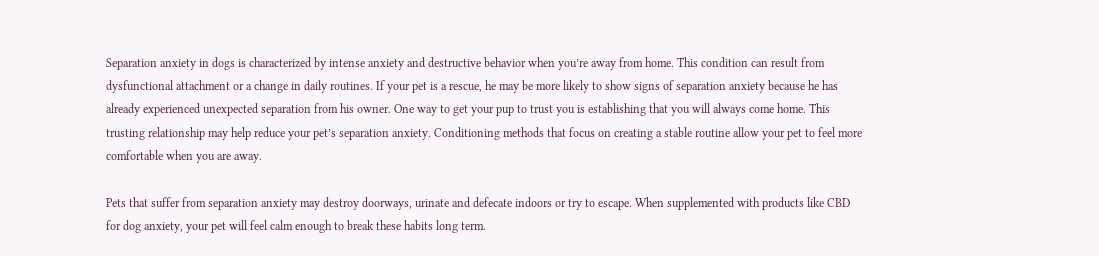Separation anxiety in dogs is characterized by intense anxiety and destructive behavior when you’re away from home. This condition can result from dysfunctional attachment or a change in daily routines. If your pet is a rescue, he may be more likely to show signs of separation anxiety because he has already experienced unexpected separation from his owner. One way to get your pup to trust you is establishing that you will always come home. This trusting relationship may help reduce your pet’s separation anxiety. Conditioning methods that focus on creating a stable routine allow your pet to feel more comfortable when you are away.

Pets that suffer from separation anxiety may destroy doorways, urinate and defecate indoors or try to escape. When supplemented with products like CBD for dog anxiety, your pet will feel calm enough to break these habits long term.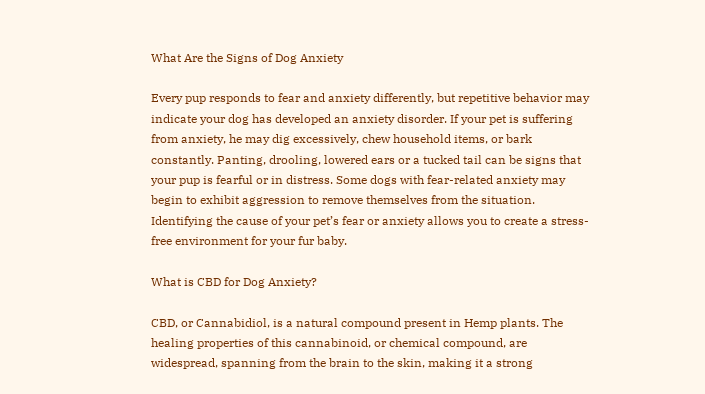What Are the Signs of Dog Anxiety

Every pup responds to fear and anxiety differently, but repetitive behavior may indicate your dog has developed an anxiety disorder. If your pet is suffering from anxiety, he may dig excessively, chew household items, or bark constantly. Panting, drooling, lowered ears or a tucked tail can be signs that your pup is fearful or in distress. Some dogs with fear-related anxiety may begin to exhibit aggression to remove themselves from the situation. Identifying the cause of your pet’s fear or anxiety allows you to create a stress-free environment for your fur baby.

What is CBD for Dog Anxiety?

CBD, or Cannabidiol, is a natural compound present in Hemp plants. The healing properties of this cannabinoid, or chemical compound, are widespread, spanning from the brain to the skin, making it a strong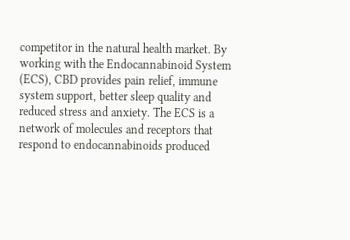competitor in the natural health market. By working with the Endocannabinoid System (ECS), CBD provides pain relief, immune system support, better sleep quality and reduced stress and anxiety. The ECS is a network of molecules and receptors that respond to endocannabinoids produced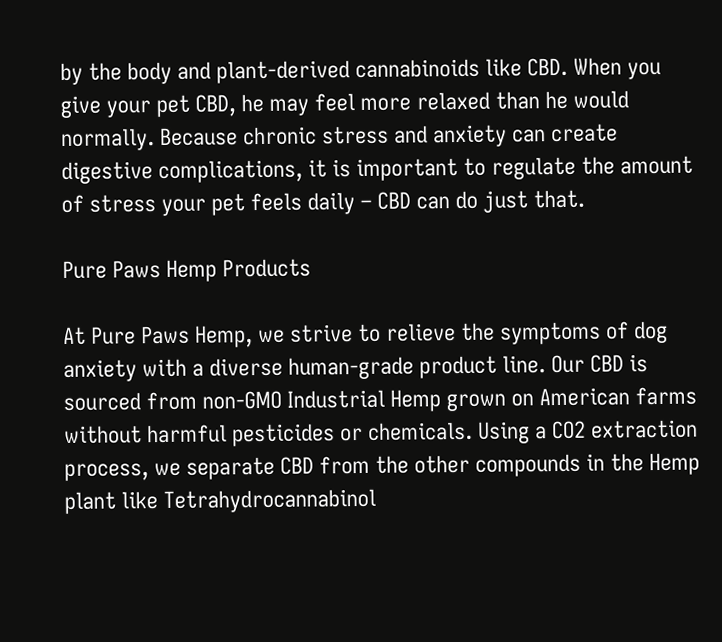by the body and plant-derived cannabinoids like CBD. When you give your pet CBD, he may feel more relaxed than he would normally. Because chronic stress and anxiety can create digestive complications, it is important to regulate the amount of stress your pet feels daily – CBD can do just that.

Pure Paws Hemp Products

At Pure Paws Hemp, we strive to relieve the symptoms of dog anxiety with a diverse human-grade product line. Our CBD is sourced from non-GMO Industrial Hemp grown on American farms without harmful pesticides or chemicals. Using a CO2 extraction process, we separate CBD from the other compounds in the Hemp plant like Tetrahydrocannabinol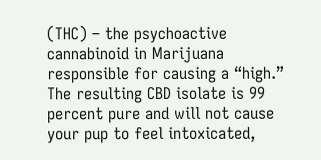(THC) – the psychoactive cannabinoid in Marijuana responsible for causing a “high.” The resulting CBD isolate is 99 percent pure and will not cause your pup to feel intoxicated,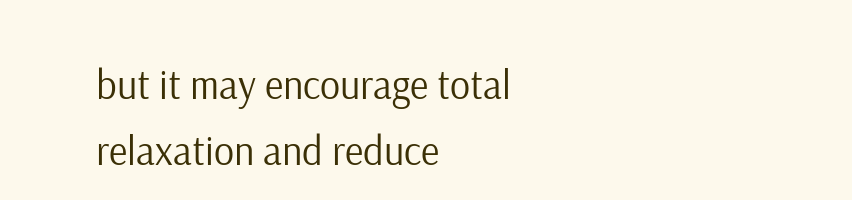but it may encourage total relaxation and reduce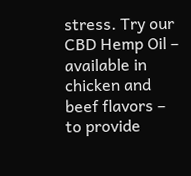stress. Try our CBD Hemp Oil – available in chicken and beef flavors – to provide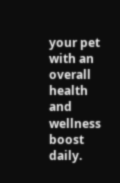your pet with an overall health and wellness boost daily.